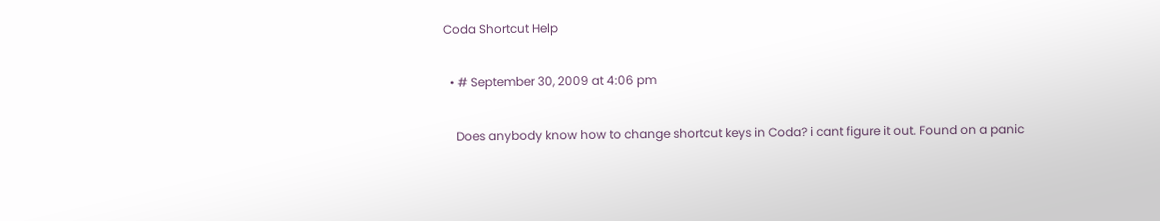Coda Shortcut Help

  • # September 30, 2009 at 4:06 pm

    Does anybody know how to change shortcut keys in Coda? i cant figure it out. Found on a panic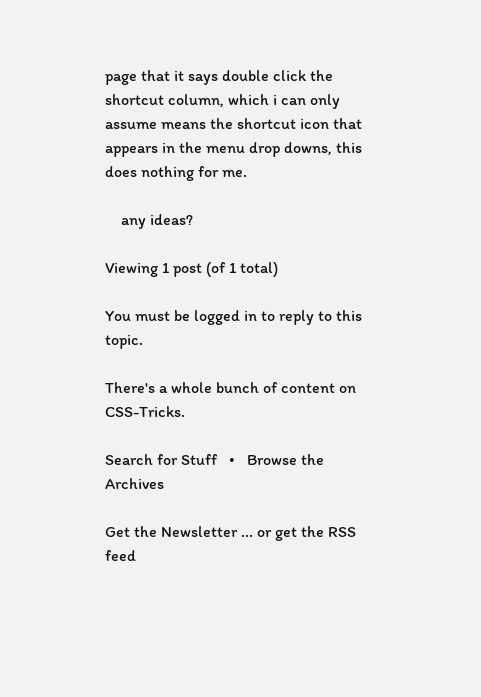page that it says double click the shortcut column, which i can only assume means the shortcut icon that appears in the menu drop downs, this does nothing for me.

    any ideas?

Viewing 1 post (of 1 total)

You must be logged in to reply to this topic.

There's a whole bunch of content on CSS-Tricks.

Search for Stuff   •   Browse the Archives

Get the Newsletter ... or get the RSS feed